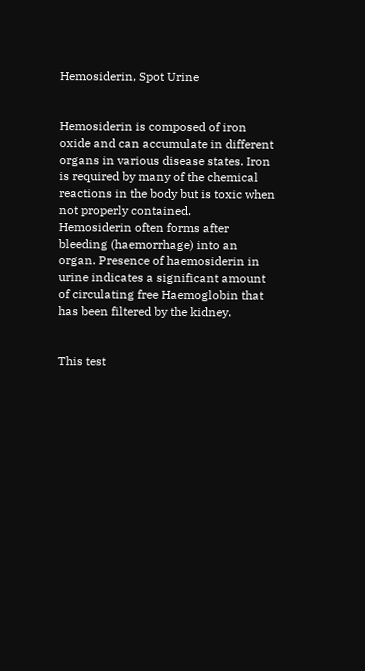Hemosiderin, Spot Urine


Hemosiderin is composed of iron oxide and can accumulate in different organs in various disease states. Iron is required by many of the chemical reactions in the body but is toxic when not properly contained.
Hemosiderin often forms after bleeding (haemorrhage) into an organ. Presence of haemosiderin in urine indicates a significant amount of circulating free Haemoglobin that has been filtered by the kidney.


This test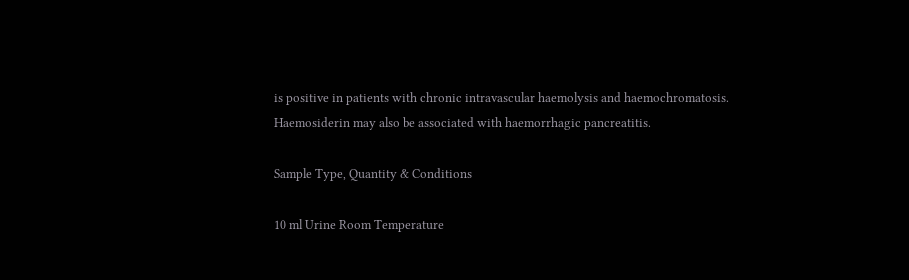is positive in patients with chronic intravascular haemolysis and haemochromatosis. Haemosiderin may also be associated with haemorrhagic pancreatitis.

Sample Type, Quantity & Conditions

10 ml Urine Room Temperature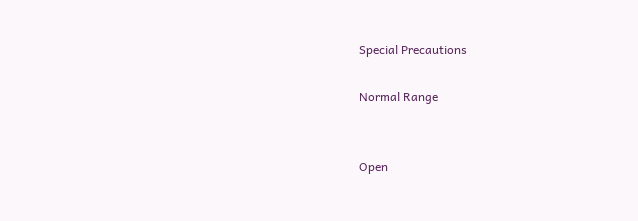Special Precautions

Normal Range


Open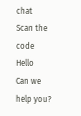chat
Scan the code
Hello
Can we help you?